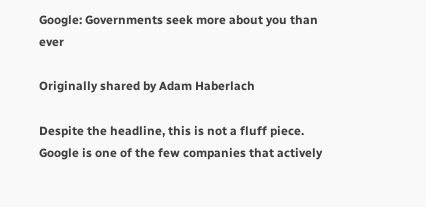Google: Governments seek more about you than ever

Originally shared by Adam Haberlach

Despite the headline, this is not a fluff piece. Google is one of the few companies that actively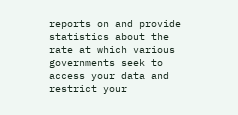reports on and provide statistics about the rate at which various governments seek to access your data and restrict your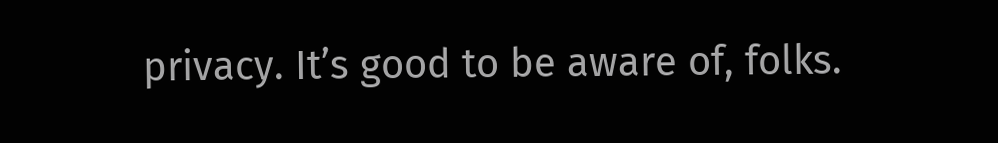privacy. It’s good to be aware of, folks.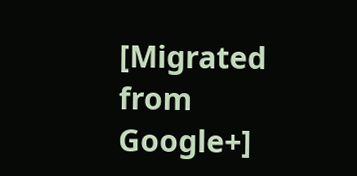[Migrated from Google+]